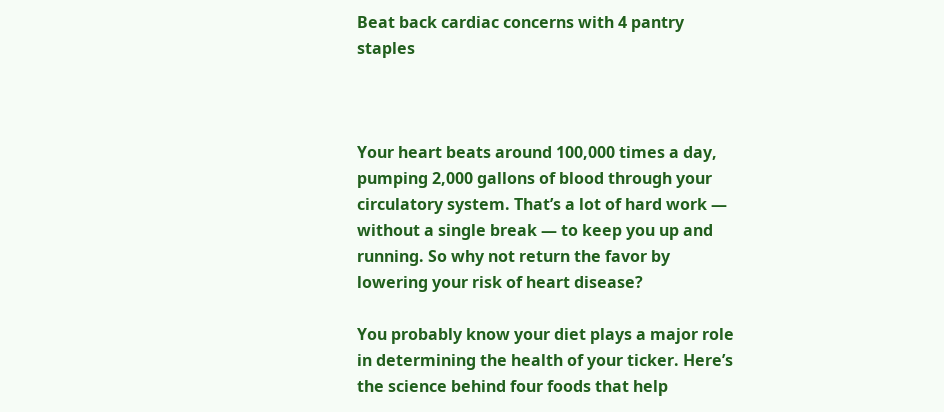Beat back cardiac concerns with 4 pantry staples



Your heart beats around 100,000 times a day, pumping 2,000 gallons of blood through your circulatory system. That’s a lot of hard work — without a single break — to keep you up and running. So why not return the favor by lowering your risk of heart disease?

You probably know your diet plays a major role in determining the health of your ticker. Here’s the science behind four foods that help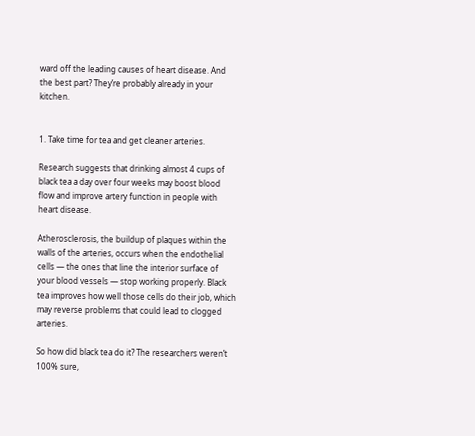ward off the leading causes of heart disease. And the best part? They’re probably already in your kitchen.


1. Take time for tea and get cleaner arteries.

Research suggests that drinking almost 4 cups of black tea a day over four weeks may boost blood flow and improve artery function in people with heart disease.

Atherosclerosis, the buildup of plaques within the walls of the arteries, occurs when the endothelial cells — the ones that line the interior surface of your blood vessels — stop working properly. Black tea improves how well those cells do their job, which may reverse problems that could lead to clogged arteries.

So how did black tea do it? The researchers weren’t 100% sure,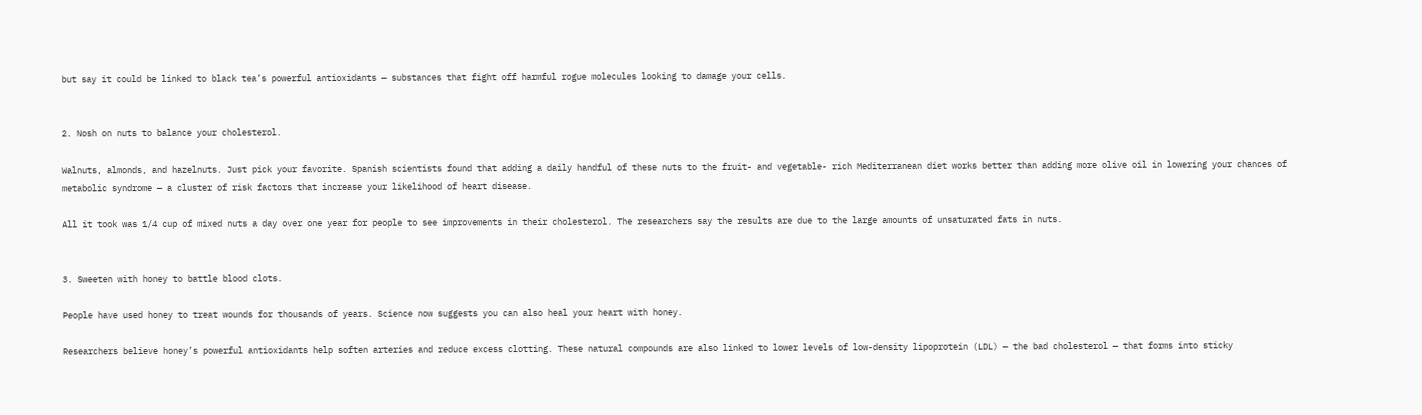but say it could be linked to black tea’s powerful antioxidants — substances that fight off harmful rogue molecules looking to damage your cells.


2. Nosh on nuts to balance your cholesterol.

Walnuts, almonds, and hazelnuts. Just pick your favorite. Spanish scientists found that adding a daily handful of these nuts to the fruit- and vegetable- rich Mediterranean diet works better than adding more olive oil in lowering your chances of metabolic syndrome — a cluster of risk factors that increase your likelihood of heart disease.

All it took was 1/4 cup of mixed nuts a day over one year for people to see improvements in their cholesterol. The researchers say the results are due to the large amounts of unsaturated fats in nuts.


3. Sweeten with honey to battle blood clots.

People have used honey to treat wounds for thousands of years. Science now suggests you can also heal your heart with honey.

Researchers believe honey’s powerful antioxidants help soften arteries and reduce excess clotting. These natural compounds are also linked to lower levels of low-density lipoprotein (LDL) — the bad cholesterol — that forms into sticky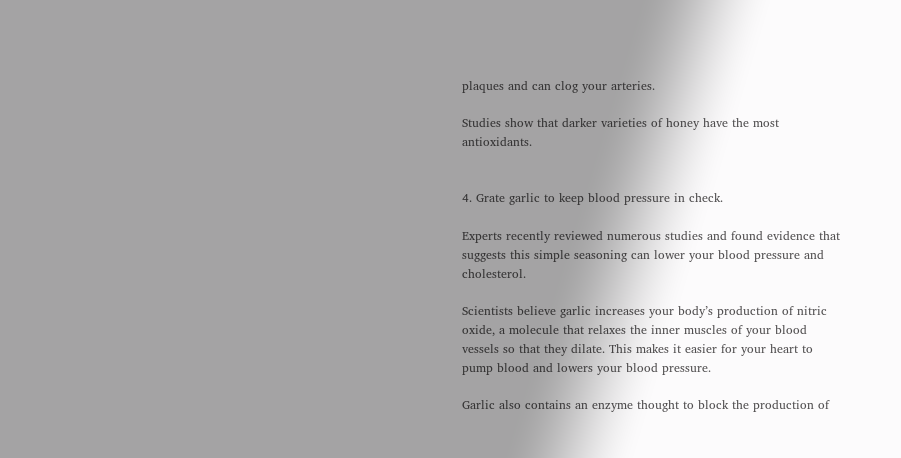plaques and can clog your arteries.

Studies show that darker varieties of honey have the most antioxidants.


4. Grate garlic to keep blood pressure in check.

Experts recently reviewed numerous studies and found evidence that suggests this simple seasoning can lower your blood pressure and cholesterol.

Scientists believe garlic increases your body’s production of nitric oxide, a molecule that relaxes the inner muscles of your blood vessels so that they dilate. This makes it easier for your heart to pump blood and lowers your blood pressure.

Garlic also contains an enzyme thought to block the production of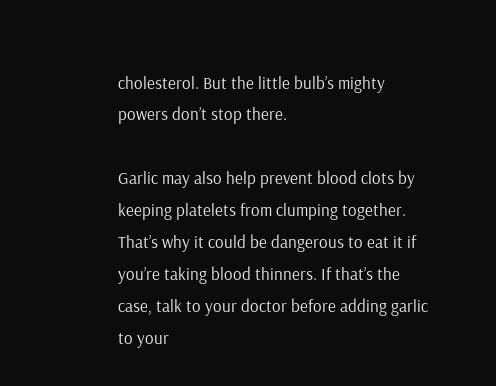cholesterol. But the little bulb’s mighty powers don’t stop there.

Garlic may also help prevent blood clots by keeping platelets from clumping together. That’s why it could be dangerous to eat it if you’re taking blood thinners. If that’s the case, talk to your doctor before adding garlic to your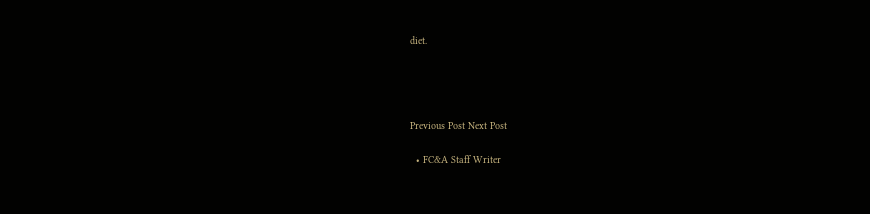diet.




Previous Post Next Post

  • FC&A Staff Writer